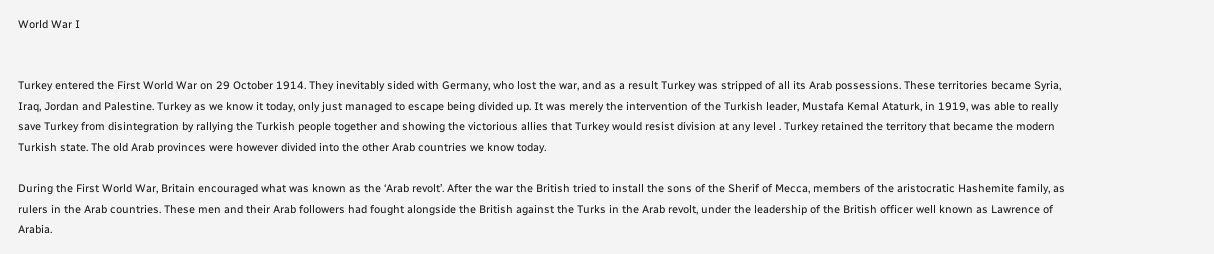World War I


Turkey entered the First World War on 29 October 1914. They inevitably sided with Germany, who lost the war, and as a result Turkey was stripped of all its Arab possessions. These territories became Syria, Iraq, Jordan and Palestine. Turkey as we know it today, only just managed to escape being divided up. It was merely the intervention of the Turkish leader, Mustafa Kemal Ataturk, in 1919, was able to really save Turkey from disintegration by rallying the Turkish people together and showing the victorious allies that Turkey would resist division at any level . Turkey retained the territory that became the modern Turkish state. The old Arab provinces were however divided into the other Arab countries we know today.

During the First World War, Britain encouraged what was known as the ‘Arab revolt’. After the war the British tried to install the sons of the Sherif of Mecca, members of the aristocratic Hashemite family, as rulers in the Arab countries. These men and their Arab followers had fought alongside the British against the Turks in the Arab revolt, under the leadership of the British officer well known as Lawrence of Arabia.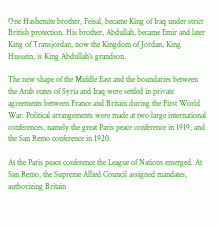One Hashemite brother, Feisal, became King of Iraq under strict British protection. His brother, Abdullah, became Emir and later King of Transjordan, now the Kingdom of Jordan, King Hussein, is King Abdullah’s grandson.

The new shape of the Middle East and the boundaries between the Arab states of Syria and Iraq were settled in private agreements between France and Britain during the First World War. Political arrangements were made at two large international conferences, namely the great Paris peace conference in 1919, and the San Remo conference in 1920.

At the Paris peace conference the League of Nations emerged. At San Remo, the Supreme Allied Council assigned mandates, authorizing Britain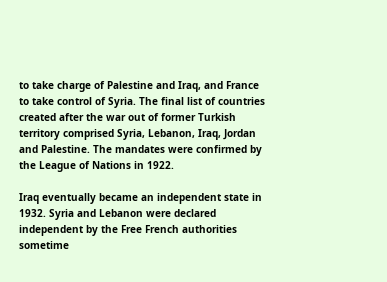to take charge of Palestine and Iraq, and France to take control of Syria. The final list of countries created after the war out of former Turkish territory comprised Syria, Lebanon, Iraq, Jordan and Palestine. The mandates were confirmed by the League of Nations in 1922.

Iraq eventually became an independent state in 1932. Syria and Lebanon were declared independent by the Free French authorities sometime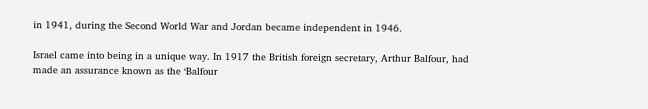in 1941, during the Second World War and Jordan became independent in 1946.

Israel came into being in a unique way. In 1917 the British foreign secretary, Arthur Balfour, had made an assurance known as the ‘Balfour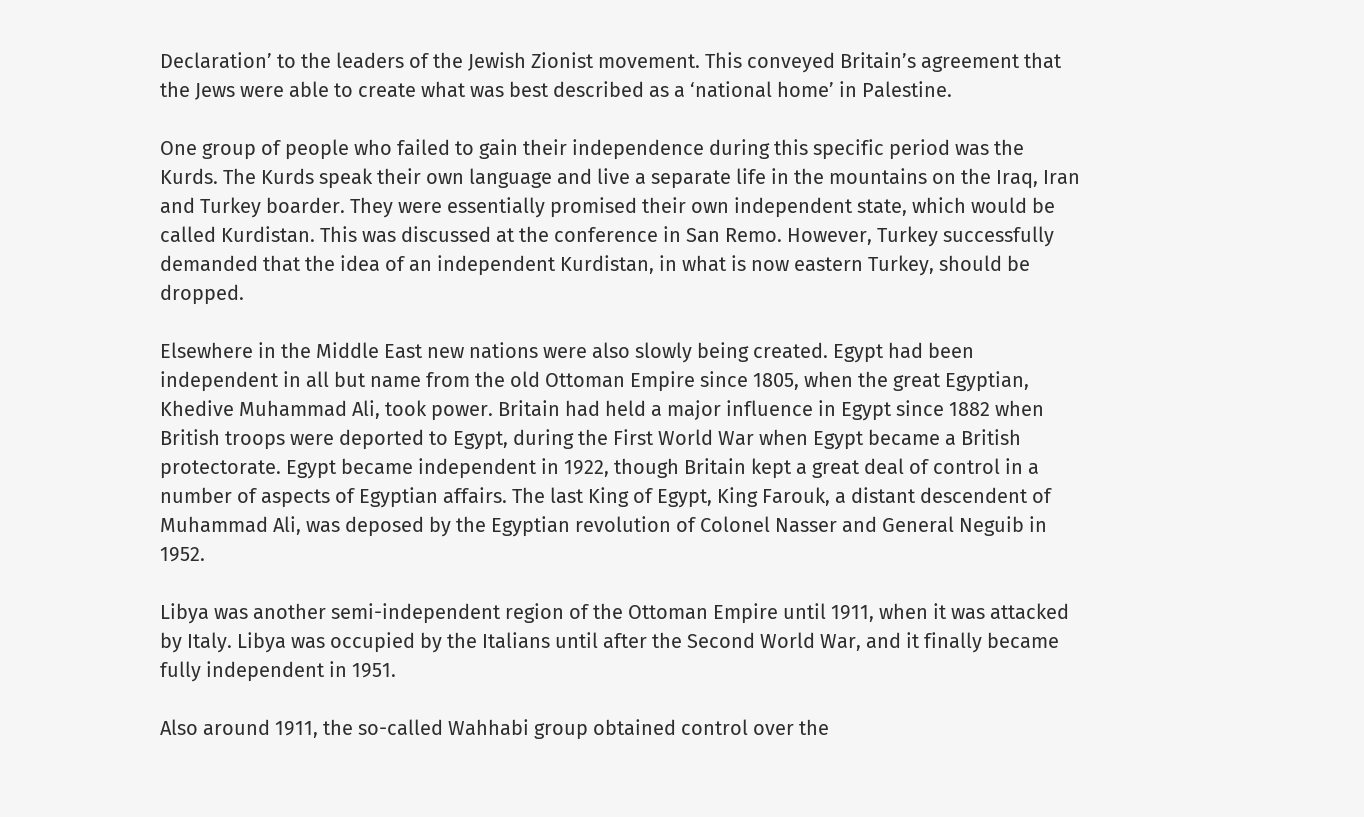Declaration’ to the leaders of the Jewish Zionist movement. This conveyed Britain’s agreement that the Jews were able to create what was best described as a ‘national home’ in Palestine.

One group of people who failed to gain their independence during this specific period was the Kurds. The Kurds speak their own language and live a separate life in the mountains on the Iraq, Iran and Turkey boarder. They were essentially promised their own independent state, which would be called Kurdistan. This was discussed at the conference in San Remo. However, Turkey successfully demanded that the idea of an independent Kurdistan, in what is now eastern Turkey, should be dropped.

Elsewhere in the Middle East new nations were also slowly being created. Egypt had been independent in all but name from the old Ottoman Empire since 1805, when the great Egyptian, Khedive Muhammad Ali, took power. Britain had held a major influence in Egypt since 1882 when British troops were deported to Egypt, during the First World War when Egypt became a British protectorate. Egypt became independent in 1922, though Britain kept a great deal of control in a number of aspects of Egyptian affairs. The last King of Egypt, King Farouk, a distant descendent of Muhammad Ali, was deposed by the Egyptian revolution of Colonel Nasser and General Neguib in 1952.

Libya was another semi-independent region of the Ottoman Empire until 1911, when it was attacked by Italy. Libya was occupied by the Italians until after the Second World War, and it finally became fully independent in 1951.

Also around 1911, the so-called Wahhabi group obtained control over the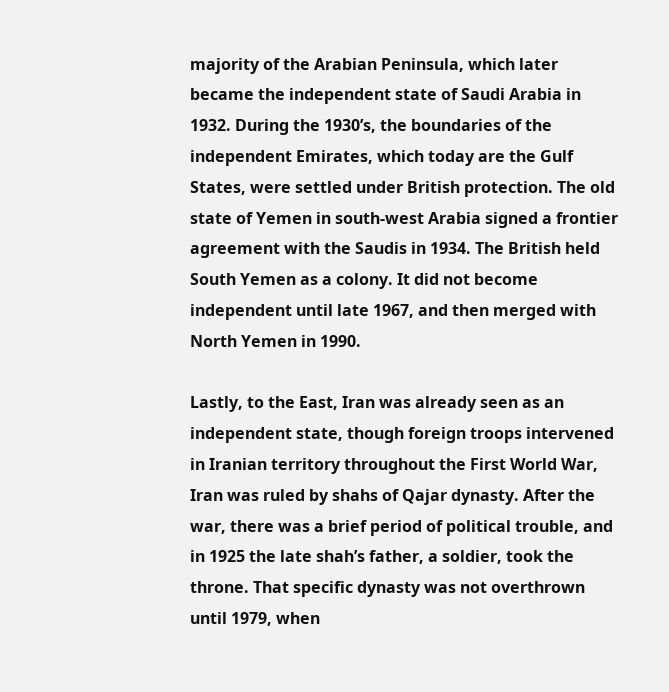majority of the Arabian Peninsula, which later became the independent state of Saudi Arabia in 1932. During the 1930’s, the boundaries of the independent Emirates, which today are the Gulf States, were settled under British protection. The old state of Yemen in south-west Arabia signed a frontier agreement with the Saudis in 1934. The British held South Yemen as a colony. It did not become independent until late 1967, and then merged with North Yemen in 1990.

Lastly, to the East, Iran was already seen as an independent state, though foreign troops intervened in Iranian territory throughout the First World War, Iran was ruled by shahs of Qajar dynasty. After the war, there was a brief period of political trouble, and in 1925 the late shah’s father, a soldier, took the throne. That specific dynasty was not overthrown until 1979, when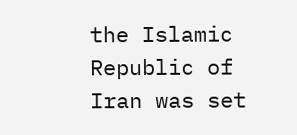the Islamic Republic of Iran was set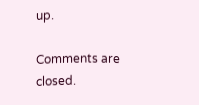up.

Comments are closed.